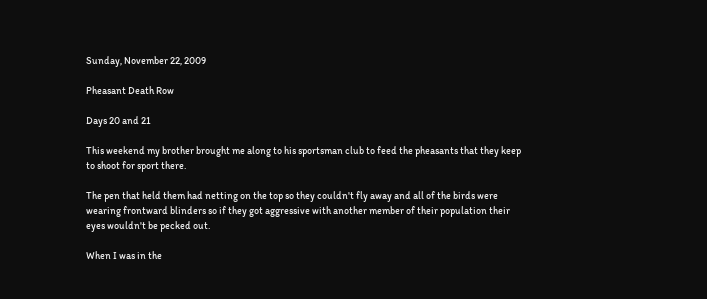Sunday, November 22, 2009

Pheasant Death Row

Days 20 and 21

This weekend my brother brought me along to his sportsman club to feed the pheasants that they keep to shoot for sport there.

The pen that held them had netting on the top so they couldn't fly away and all of the birds were wearing frontward blinders so if they got aggressive with another member of their population their eyes wouldn't be pecked out.

When I was in the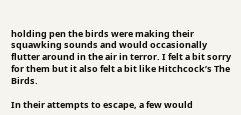holding pen the birds were making their squawking sounds and would occasionally flutter around in the air in terror. I felt a bit sorry for them but it also felt a bit like Hitchcock’s The Birds.

In their attempts to escape, a few would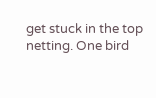get stuck in the top netting. One bird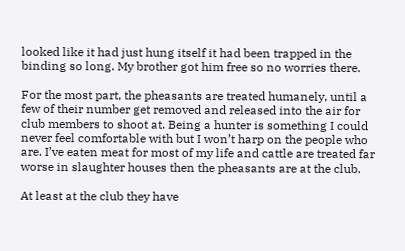looked like it had just hung itself it had been trapped in the binding so long. My brother got him free so no worries there.

For the most part, the pheasants are treated humanely, until a few of their number get removed and released into the air for club members to shoot at. Being a hunter is something I could never feel comfortable with but I won’t harp on the people who are. I’ve eaten meat for most of my life and cattle are treated far worse in slaughter houses then the pheasants are at the club.

At least at the club they have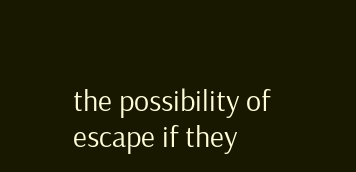the possibility of escape if they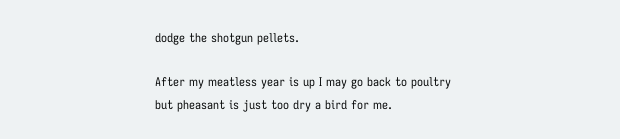dodge the shotgun pellets.

After my meatless year is up I may go back to poultry but pheasant is just too dry a bird for me.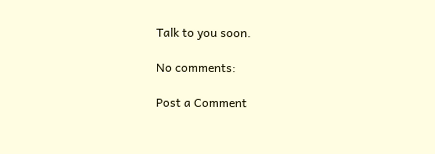Talk to you soon.

No comments:

Post a Comment